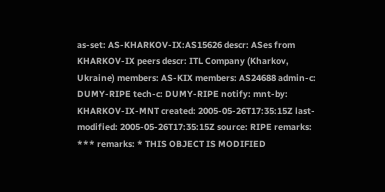as-set: AS-KHARKOV-IX:AS15626 descr: ASes from KHARKOV-IX peers descr: ITL Company (Kharkov, Ukraine) members: AS-KIX members: AS24688 admin-c: DUMY-RIPE tech-c: DUMY-RIPE notify: mnt-by: KHARKOV-IX-MNT created: 2005-05-26T17:35:15Z last-modified: 2005-05-26T17:35:15Z source: RIPE remarks: *** remarks: * THIS OBJECT IS MODIFIED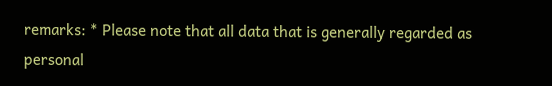remarks: * Please note that all data that is generally regarded as personal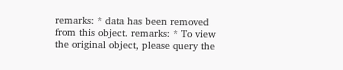remarks: * data has been removed from this object. remarks: * To view the original object, please query the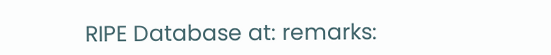RIPE Database at: remarks: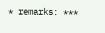* remarks: ***